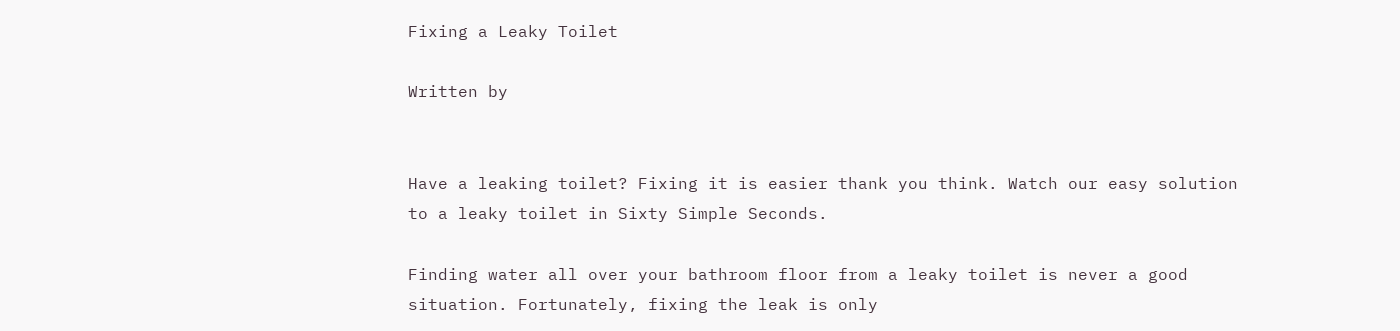Fixing a Leaky Toilet

Written by


Have a leaking toilet? Fixing it is easier thank you think. Watch our easy solution to a leaky toilet in Sixty Simple Seconds.

Finding water all over your bathroom floor from a leaky toilet is never a good situation. Fortunately, fixing the leak is only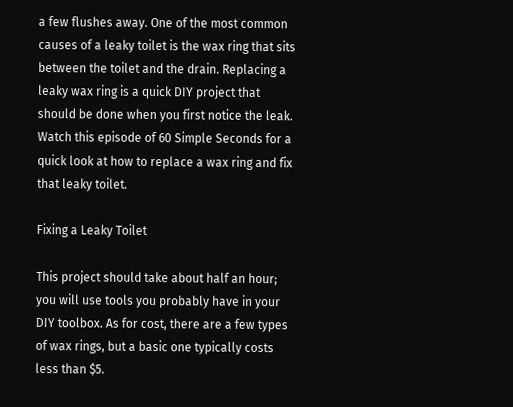a few flushes away. One of the most common causes of a leaky toilet is the wax ring that sits between the toilet and the drain. Replacing a leaky wax ring is a quick DIY project that should be done when you first notice the leak. Watch this episode of 60 Simple Seconds for a quick look at how to replace a wax ring and fix that leaky toilet.

Fixing a Leaky Toilet

This project should take about half an hour; you will use tools you probably have in your DIY toolbox. As for cost, there are a few types of wax rings, but a basic one typically costs less than $5.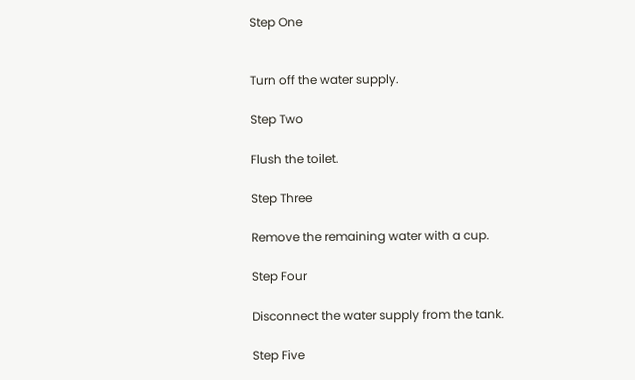Step One


Turn off the water supply.

Step Two

Flush the toilet.

Step Three

Remove the remaining water with a cup.

Step Four

Disconnect the water supply from the tank.

Step Five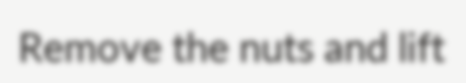Remove the nuts and lift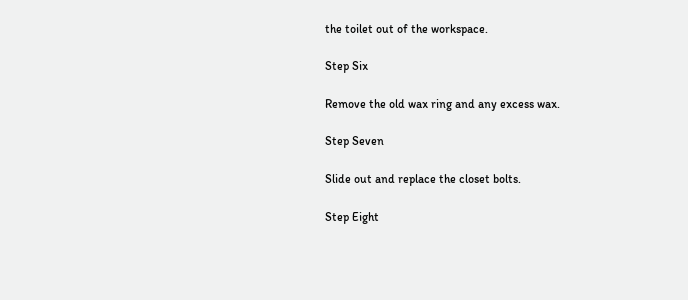the toilet out of the workspace.

Step Six

Remove the old wax ring and any excess wax.

Step Seven

Slide out and replace the closet bolts.

Step Eight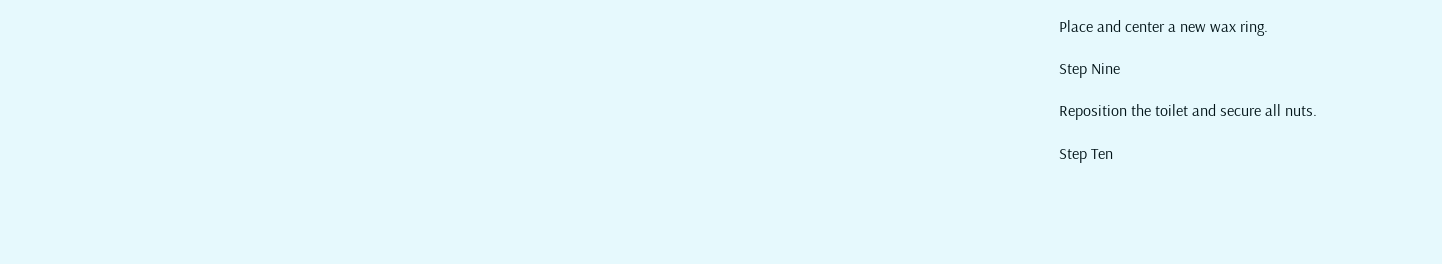Place and center a new wax ring.

Step Nine

Reposition the toilet and secure all nuts.

Step Ten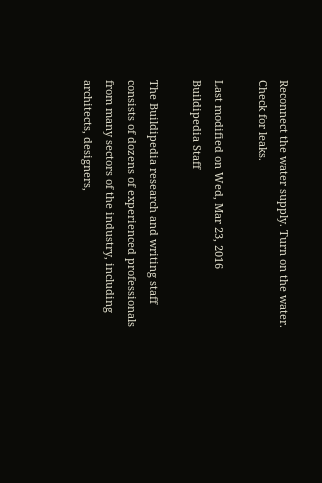Reconnect the water supply. Turn on the water. Check for leaks.

Last modified on Wed, Mar 23, 2016
Buildipedia Staff

The Buildipedia research and writing staff consists of dozens of experienced professionals from many sectors of the industry, including architects, designers,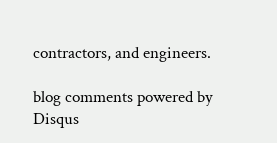contractors, and engineers.

blog comments powered by Disqus